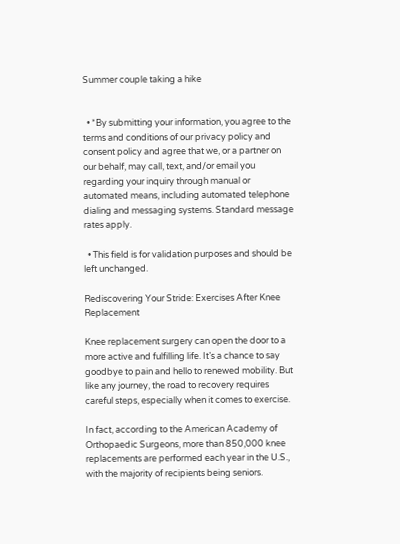Summer couple taking a hike


  • *By submitting your information, you agree to the terms and conditions of our privacy policy and consent policy and agree that we, or a partner on our behalf, may call, text, and/or email you regarding your inquiry through manual or automated means, including automated telephone dialing and messaging systems. Standard message rates apply.

  • This field is for validation purposes and should be left unchanged.

Rediscovering Your Stride: Exercises After Knee Replacement

Knee replacement surgery can open the door to a more active and fulfilling life. It’s a chance to say goodbye to pain and hello to renewed mobility. But like any journey, the road to recovery requires careful steps, especially when it comes to exercise.

In fact, according to the American Academy of Orthopaedic Surgeons, more than 850,000 knee replacements are performed each year in the U.S., with the majority of recipients being seniors.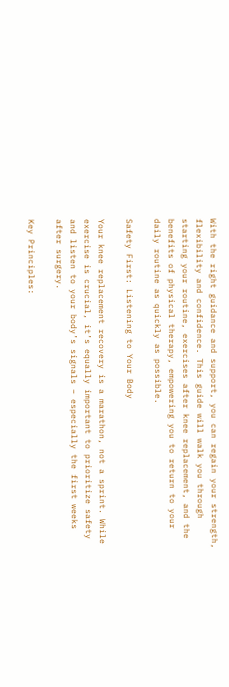With the right guidance and support, you can regain your strength, flexibility and confidence. This guide will walk you through starting your routine, exercises after knee replacement, and the benefits of physical therapy, empowering you to return to your daily routine as quickly as possible.

Safety First: Listening to Your Body

Your knee replacement recovery is a marathon, not a sprint. While exercise is crucial, it’s equally important to prioritize safety and listen to your body’s signals – especially the first weeks after surgery.

Key Principles: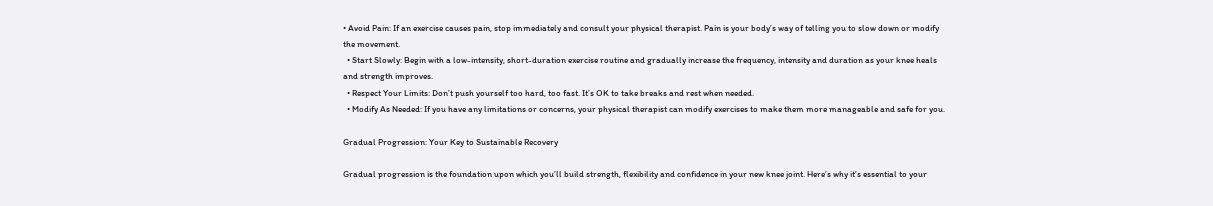• Avoid Pain: If an exercise causes pain, stop immediately and consult your physical therapist. Pain is your body’s way of telling you to slow down or modify the movement.
  • Start Slowly: Begin with a low-intensity, short-duration exercise routine and gradually increase the frequency, intensity and duration as your knee heals and strength improves.
  • Respect Your Limits: Don’t push yourself too hard, too fast. It’s OK to take breaks and rest when needed.
  • Modify As Needed: If you have any limitations or concerns, your physical therapist can modify exercises to make them more manageable and safe for you.

Gradual Progression: Your Key to Sustainable Recovery

Gradual progression is the foundation upon which you’ll build strength, flexibility and confidence in your new knee joint. Here’s why it’s essential to your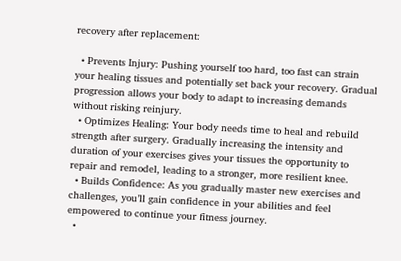recovery after replacement:

  • Prevents Injury: Pushing yourself too hard, too fast can strain your healing tissues and potentially set back your recovery. Gradual progression allows your body to adapt to increasing demands without risking reinjury.
  • Optimizes Healing: Your body needs time to heal and rebuild strength after surgery. Gradually increasing the intensity and duration of your exercises gives your tissues the opportunity to repair and remodel, leading to a stronger, more resilient knee.
  • Builds Confidence: As you gradually master new exercises and challenges, you’ll gain confidence in your abilities and feel empowered to continue your fitness journey.
  •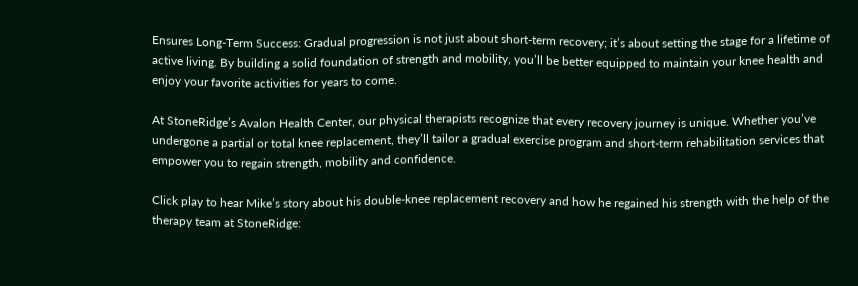Ensures Long-Term Success: Gradual progression is not just about short-term recovery; it’s about setting the stage for a lifetime of active living. By building a solid foundation of strength and mobility, you’ll be better equipped to maintain your knee health and enjoy your favorite activities for years to come.

At StoneRidge’s Avalon Health Center, our physical therapists recognize that every recovery journey is unique. Whether you’ve undergone a partial or total knee replacement, they’ll tailor a gradual exercise program and short-term rehabilitation services that empower you to regain strength, mobility and confidence.

Click play to hear Mike’s story about his double-knee replacement recovery and how he regained his strength with the help of the therapy team at StoneRidge: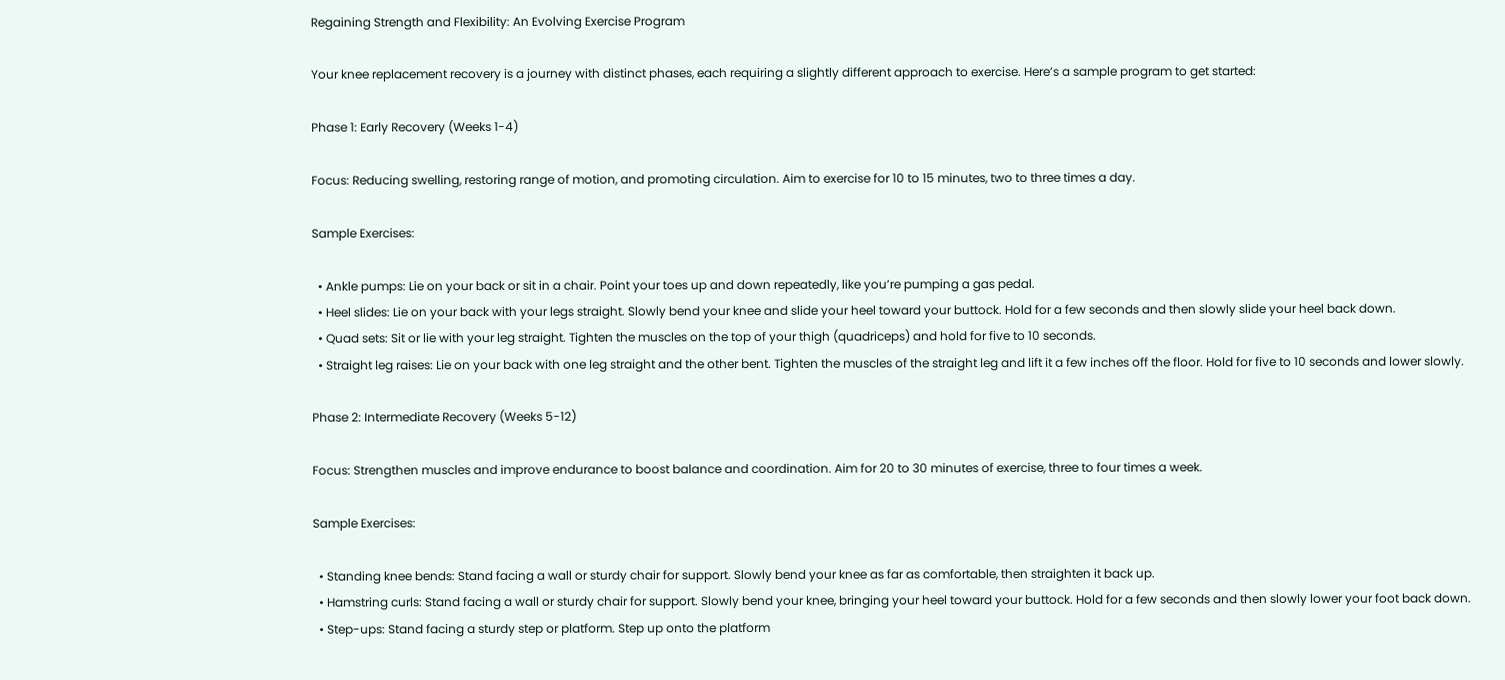Regaining Strength and Flexibility: An Evolving Exercise Program

Your knee replacement recovery is a journey with distinct phases, each requiring a slightly different approach to exercise. Here’s a sample program to get started:

Phase 1: Early Recovery (Weeks 1-4)

Focus: Reducing swelling, restoring range of motion, and promoting circulation. Aim to exercise for 10 to 15 minutes, two to three times a day.

Sample Exercises:

  • Ankle pumps: Lie on your back or sit in a chair. Point your toes up and down repeatedly, like you’re pumping a gas pedal.
  • Heel slides: Lie on your back with your legs straight. Slowly bend your knee and slide your heel toward your buttock. Hold for a few seconds and then slowly slide your heel back down.
  • Quad sets: Sit or lie with your leg straight. Tighten the muscles on the top of your thigh (quadriceps) and hold for five to 10 seconds.
  • Straight leg raises: Lie on your back with one leg straight and the other bent. Tighten the muscles of the straight leg and lift it a few inches off the floor. Hold for five to 10 seconds and lower slowly.

Phase 2: Intermediate Recovery (Weeks 5-12)

Focus: Strengthen muscles and improve endurance to boost balance and coordination. Aim for 20 to 30 minutes of exercise, three to four times a week.

Sample Exercises:

  • Standing knee bends: Stand facing a wall or sturdy chair for support. Slowly bend your knee as far as comfortable, then straighten it back up.
  • Hamstring curls: Stand facing a wall or sturdy chair for support. Slowly bend your knee, bringing your heel toward your buttock. Hold for a few seconds and then slowly lower your foot back down.
  • Step-ups: Stand facing a sturdy step or platform. Step up onto the platform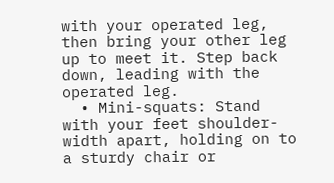with your operated leg, then bring your other leg up to meet it. Step back down, leading with the operated leg.
  • Mini-squats: Stand with your feet shoulder-width apart, holding on to a sturdy chair or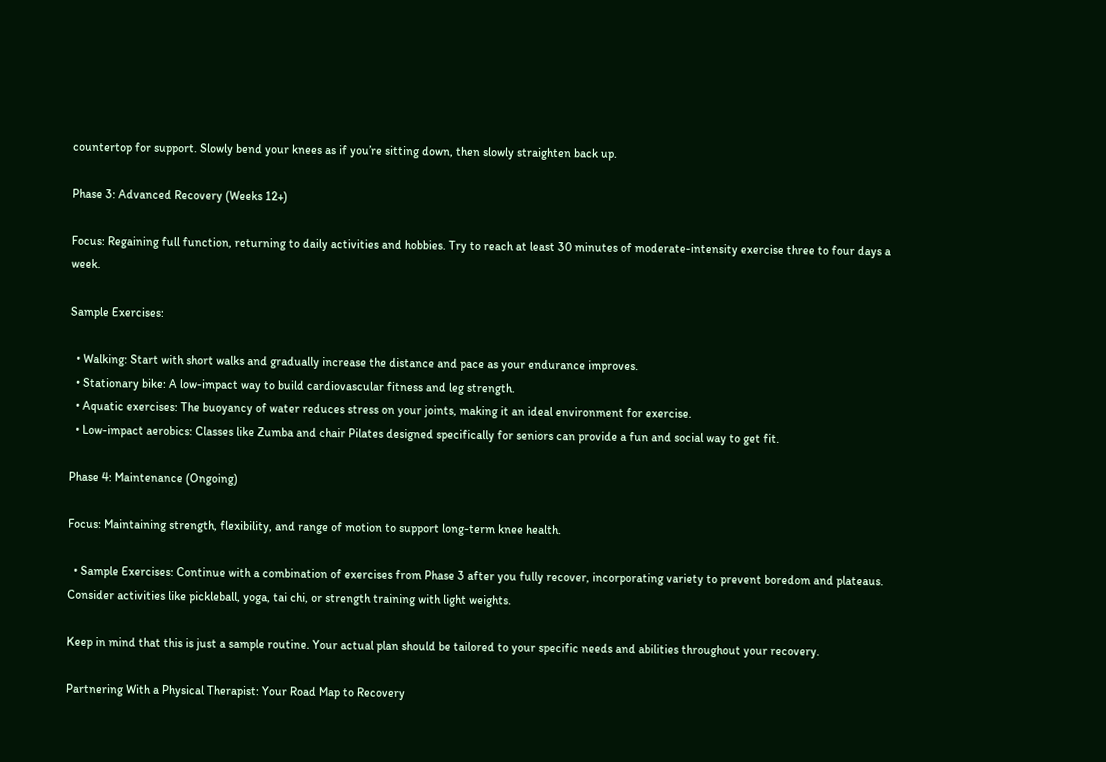countertop for support. Slowly bend your knees as if you’re sitting down, then slowly straighten back up.

Phase 3: Advanced Recovery (Weeks 12+)

Focus: Regaining full function, returning to daily activities and hobbies. Try to reach at least 30 minutes of moderate-intensity exercise three to four days a week.

Sample Exercises:

  • Walking: Start with short walks and gradually increase the distance and pace as your endurance improves.
  • Stationary bike: A low-impact way to build cardiovascular fitness and leg strength.
  • Aquatic exercises: The buoyancy of water reduces stress on your joints, making it an ideal environment for exercise.
  • Low-impact aerobics: Classes like Zumba and chair Pilates designed specifically for seniors can provide a fun and social way to get fit.

Phase 4: Maintenance (Ongoing)

Focus: Maintaining strength, flexibility, and range of motion to support long-term knee health.

  • Sample Exercises: Continue with a combination of exercises from Phase 3 after you fully recover, incorporating variety to prevent boredom and plateaus. Consider activities like pickleball, yoga, tai chi, or strength training with light weights.

Keep in mind that this is just a sample routine. Your actual plan should be tailored to your specific needs and abilities throughout your recovery.

Partnering With a Physical Therapist: Your Road Map to Recovery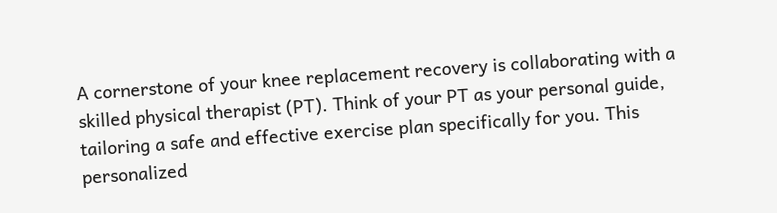A cornerstone of your knee replacement recovery is collaborating with a skilled physical therapist (PT). Think of your PT as your personal guide, tailoring a safe and effective exercise plan specifically for you. This personalized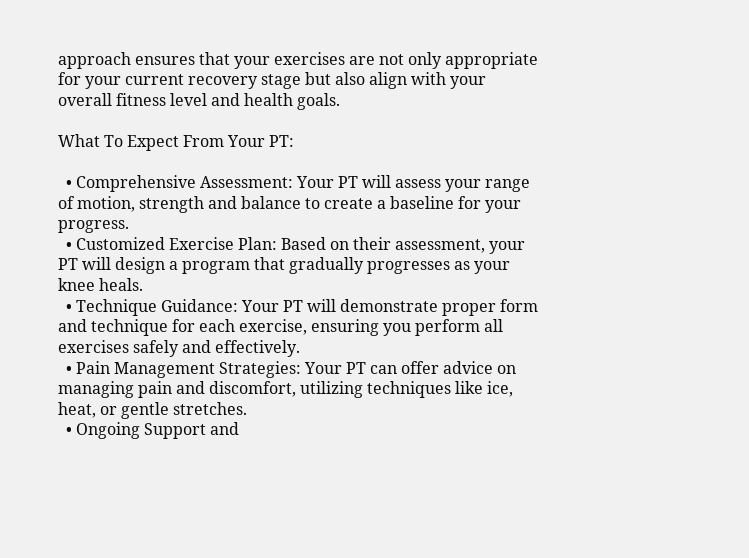approach ensures that your exercises are not only appropriate for your current recovery stage but also align with your overall fitness level and health goals.

What To Expect From Your PT:

  • Comprehensive Assessment: Your PT will assess your range of motion, strength and balance to create a baseline for your progress.
  • Customized Exercise Plan: Based on their assessment, your PT will design a program that gradually progresses as your knee heals.
  • Technique Guidance: Your PT will demonstrate proper form and technique for each exercise, ensuring you perform all exercises safely and effectively.
  • Pain Management Strategies: Your PT can offer advice on managing pain and discomfort, utilizing techniques like ice, heat, or gentle stretches.
  • Ongoing Support and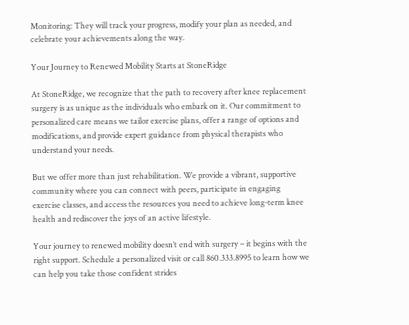Monitoring: They will track your progress, modify your plan as needed, and celebrate your achievements along the way.

Your Journey to Renewed Mobility Starts at StoneRidge

At StoneRidge, we recognize that the path to recovery after knee replacement surgery is as unique as the individuals who embark on it. Our commitment to personalized care means we tailor exercise plans, offer a range of options and modifications, and provide expert guidance from physical therapists who understand your needs.

But we offer more than just rehabilitation. We provide a vibrant, supportive community where you can connect with peers, participate in engaging exercise classes, and access the resources you need to achieve long-term knee health and rediscover the joys of an active lifestyle.

Your journey to renewed mobility doesn’t end with surgery – it begins with the right support. Schedule a personalized visit or call 860.333.8995 to learn how we can help you take those confident strides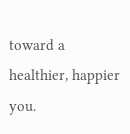toward a healthier, happier you.